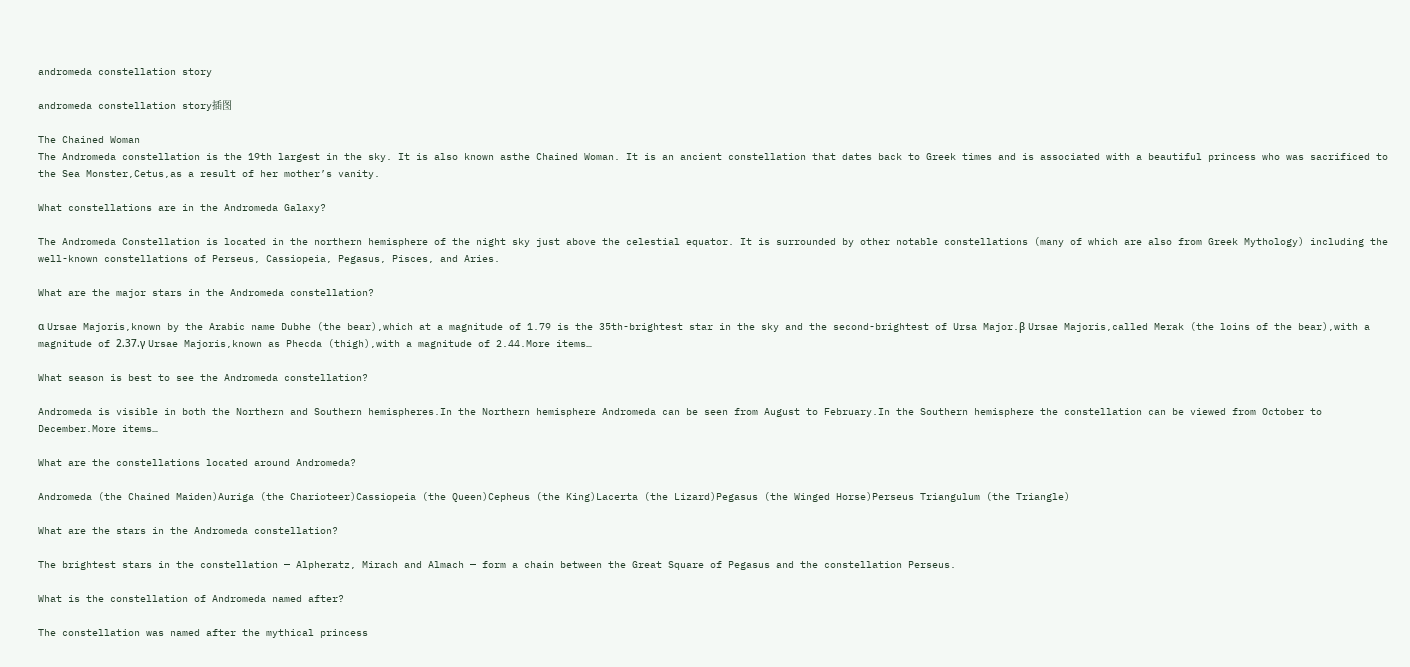andromeda constellation story

andromeda constellation story插图

The Chained Woman
The Andromeda constellation is the 19th largest in the sky. It is also known asthe Chained Woman. It is an ancient constellation that dates back to Greek times and is associated with a beautiful princess who was sacrificed to the Sea Monster,Cetus,as a result of her mother’s vanity.

What constellations are in the Andromeda Galaxy?

The Andromeda Constellation is located in the northern hemisphere of the night sky just above the celestial equator. It is surrounded by other notable constellations (many of which are also from Greek Mythology) including the well-known constellations of Perseus, Cassiopeia, Pegasus, Pisces, and Aries.

What are the major stars in the Andromeda constellation?

α Ursae Majoris,known by the Arabic name Dubhe (the bear),which at a magnitude of 1.79 is the 35th-brightest star in the sky and the second-brightest of Ursa Major.β Ursae Majoris,called Merak (the loins of the bear),with a magnitude of 2.37.γ Ursae Majoris,known as Phecda (thigh),with a magnitude of 2.44.More items…

What season is best to see the Andromeda constellation?

Andromeda is visible in both the Northern and Southern hemispheres.In the Northern hemisphere Andromeda can be seen from August to February.In the Southern hemisphere the constellation can be viewed from October to December.More items…

What are the constellations located around Andromeda?

Andromeda (the Chained Maiden)Auriga (the Charioteer)Cassiopeia (the Queen)Cepheus (the King)Lacerta (the Lizard)Pegasus (the Winged Horse)Perseus Triangulum (the Triangle)

What are the stars in the Andromeda constellation?

The brightest stars in the constellation — Alpheratz, Mirach and Almach — form a chain between the Great Square of Pegasus and the constellation Perseus.

What is the constellation of Andromeda named after?

The constellation was named after the mythical princess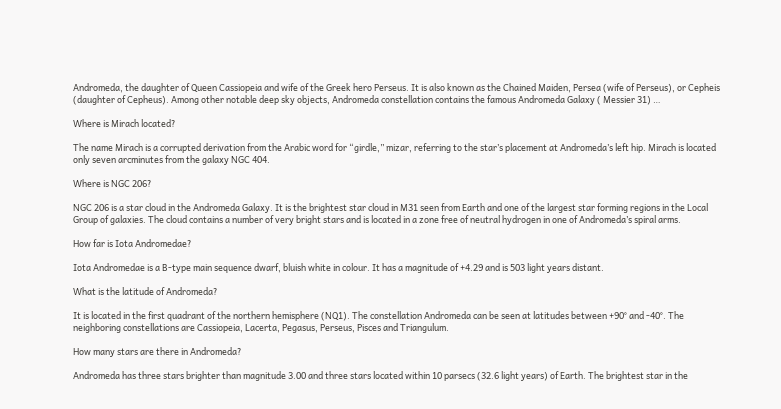Andromeda, the daughter of Queen Cassiopeia and wife of the Greek hero Perseus. It is also known as the Chained Maiden, Persea (wife of Perseus), or Cepheis (daughter of Cepheus). Among other notable deep sky objects, Andromeda constellation contains the famous Andromeda Galaxy ( Messier 31) …

Where is Mirach located?

The name Mirach is a corrupted derivation from the Arabic word for “girdle,” mizar, referring to the star’s placement at Andromeda’s left hip. Mirach is located only seven arcminutes from the galaxy NGC 404.

Where is NGC 206?

NGC 206 is a star cloud in the Andromeda Galaxy. It is the brightest star cloud in M31 seen from Earth and one of the largest star forming regions in the Local Group of galaxies. The cloud contains a number of very bright stars and is located in a zone free of neutral hydrogen in one of Andromeda’s spiral arms.

How far is Iota Andromedae?

Iota Andromedae is a B-type main sequence dwarf, bluish white in colour. It has a magnitude of +4.29 and is 503 light years distant.

What is the latitude of Andromeda?

It is located in the first quadrant of the northern hemisphere (NQ1). The constellation Andromeda can be seen at latitudes between +90° and -40°. The neighboring constellations are Cassiopeia, Lacerta, Pegasus, Perseus, Pisces and Triangulum.

How many stars are there in Andromeda?

Andromeda has three stars brighter than magnitude 3.00 and three stars located within 10 parsecs (32.6 light years) of Earth. The brightest star in the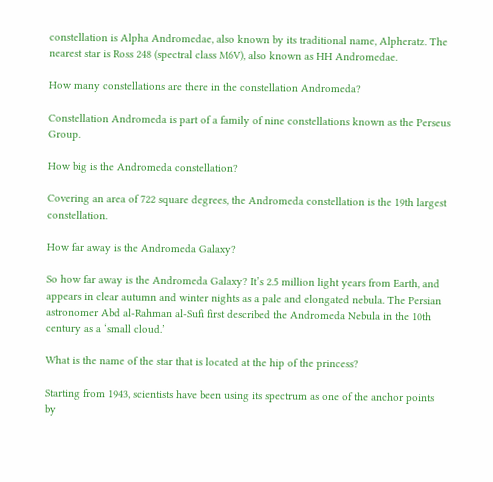constellation is Alpha Andromedae, also known by its traditional name, Alpheratz. The nearest star is Ross 248 (spectral class M6V), also known as HH Andromedae.

How many constellations are there in the constellation Andromeda?

Constellation Andromeda is part of a family of nine constellations known as the Perseus Group.

How big is the Andromeda constellation?

Covering an area of 722 square degrees, the Andromeda constellation is the 19th largest constellation.

How far away is the Andromeda Galaxy?

So how far away is the Andromeda Galaxy? It’s 2.5 million light years from Earth, and appears in clear autumn and winter nights as a pale and elongated nebula. The Persian astronomer Abd al-Rahman al-Sufi first described the Andromeda Nebula in the 10th century as a ‘small cloud.’

What is the name of the star that is located at the hip of the princess?

Starting from 1943, scientists have been using its spectrum as one of the anchor points by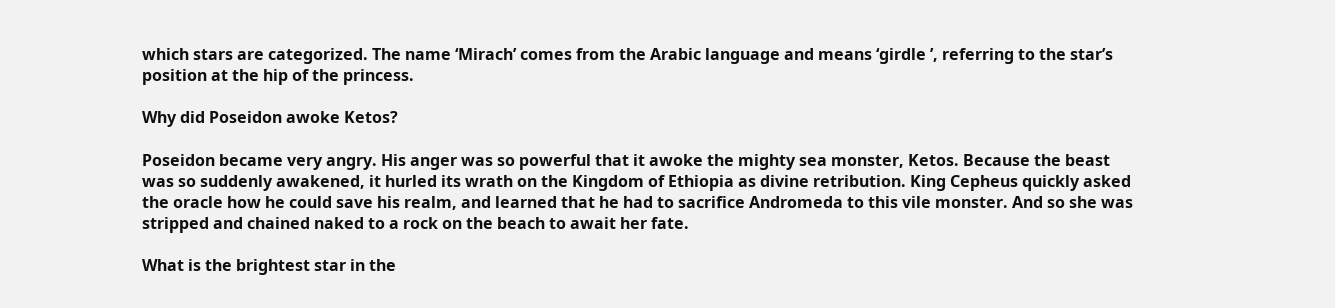which stars are categorized. The name ‘Mirach’ comes from the Arabic language and means ‘girdle ’, referring to the star’s position at the hip of the princess.

Why did Poseidon awoke Ketos?

Poseidon became very angry. His anger was so powerful that it awoke the mighty sea monster, Ketos. Because the beast was so suddenly awakened, it hurled its wrath on the Kingdom of Ethiopia as divine retribution. King Cepheus quickly asked the oracle how he could save his realm, and learned that he had to sacrifice Andromeda to this vile monster. And so she was stripped and chained naked to a rock on the beach to await her fate.

What is the brightest star in the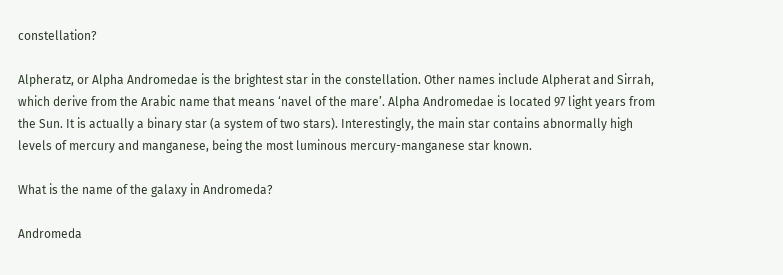constellation?

Alpheratz, or Alpha Andromedae is the brightest star in the constellation. Other names include Alpherat and Sirrah, which derive from the Arabic name that means ‘navel of the mare’. Alpha Andromedae is located 97 light years from the Sun. It is actually a binary star (a system of two stars). Interestingly, the main star contains abnormally high levels of mercury and manganese, being the most luminous mercury-manganese star known.

What is the name of the galaxy in Andromeda?

Andromeda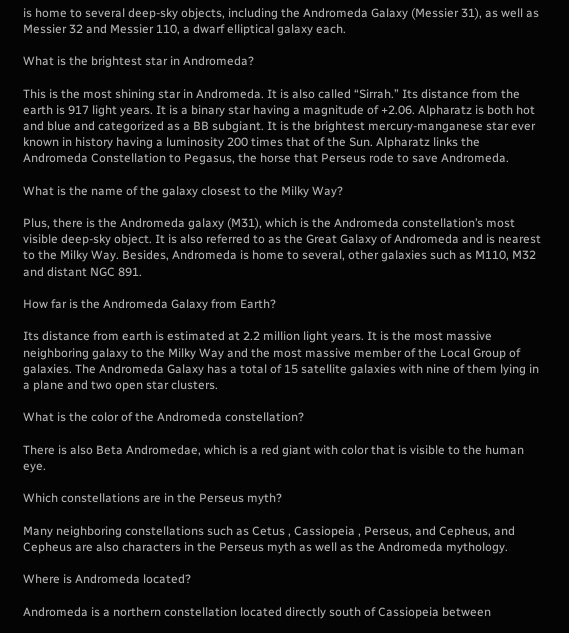is home to several deep-sky objects, including the Andromeda Galaxy (Messier 31), as well as Messier 32 and Messier 110, a dwarf elliptical galaxy each.

What is the brightest star in Andromeda?

This is the most shining star in Andromeda. It is also called “Sirrah.” Its distance from the earth is 917 light years. It is a binary star having a magnitude of +2.06. Alpharatz is both hot and blue and categorized as a BB subgiant. It is the brightest mercury-manganese star ever known in history having a luminosity 200 times that of the Sun. Alpharatz links the Andromeda Constellation to Pegasus, the horse that Perseus rode to save Andromeda.

What is the name of the galaxy closest to the Milky Way?

Plus, there is the Andromeda galaxy (M31), which is the Andromeda constellation’s most visible deep-sky object. It is also referred to as the Great Galaxy of Andromeda and is nearest to the Milky Way. Besides, Andromeda is home to several, other galaxies such as M110, M32 and distant NGC 891.

How far is the Andromeda Galaxy from Earth?

Its distance from earth is estimated at 2.2 million light years. It is the most massive neighboring galaxy to the Milky Way and the most massive member of the Local Group of galaxies. The Andromeda Galaxy has a total of 15 satellite galaxies with nine of them lying in a plane and two open star clusters.

What is the color of the Andromeda constellation?

There is also Beta Andromedae, which is a red giant with color that is visible to the human eye.

Which constellations are in the Perseus myth?

Many neighboring constellations such as Cetus , Cassiopeia , Perseus, and Cepheus, and Cepheus are also characters in the Perseus myth as well as the Andromeda mythology.

Where is Andromeda located?

Andromeda is a northern constellation located directly south of Cassiopeia between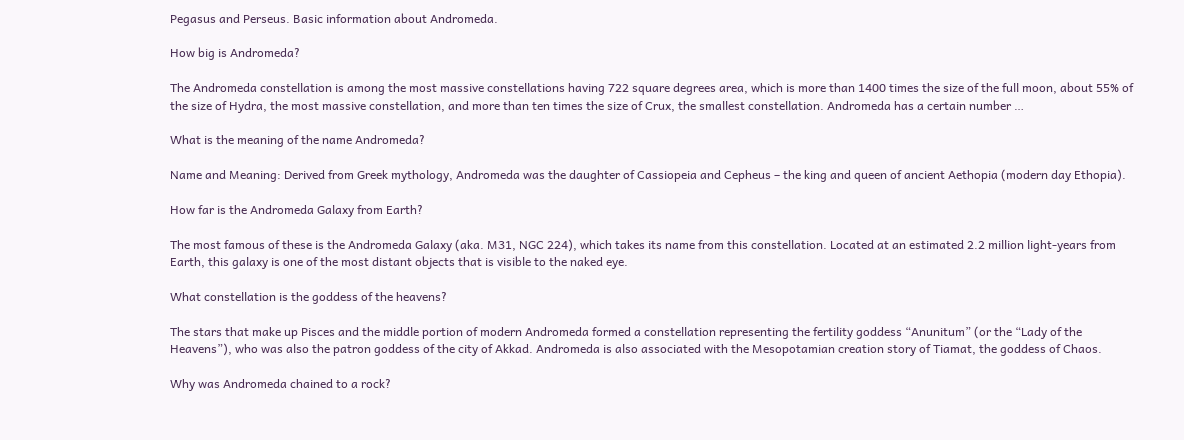Pegasus and Perseus. Basic information about Andromeda.

How big is Andromeda?

The Andromeda constellation is among the most massive constellations having 722 square degrees area, which is more than 1400 times the size of the full moon, about 55% of the size of Hydra, the most massive constellation, and more than ten times the size of Crux, the smallest constellation. Andromeda has a certain number …

What is the meaning of the name Andromeda?

Name and Meaning: Derived from Greek mythology, Andromeda was the daughter of Cassiopeia and Cepheus – the king and queen of ancient Aethopia (modern day Ethopia).

How far is the Andromeda Galaxy from Earth?

The most famous of these is the Andromeda Galaxy (aka. M31, NGC 224), which takes its name from this constellation. Located at an estimated 2.2 million light-years from Earth, this galaxy is one of the most distant objects that is visible to the naked eye.

What constellation is the goddess of the heavens?

The stars that make up Pisces and the middle portion of modern Andromeda formed a constellation representing the fertility goddess “Anunitum” (or the “Lady of the Heavens”), who was also the patron goddess of the city of Akkad. Andromeda is also associated with the Mesopotamian creation story of Tiamat, the goddess of Chaos.

Why was Andromeda chained to a rock?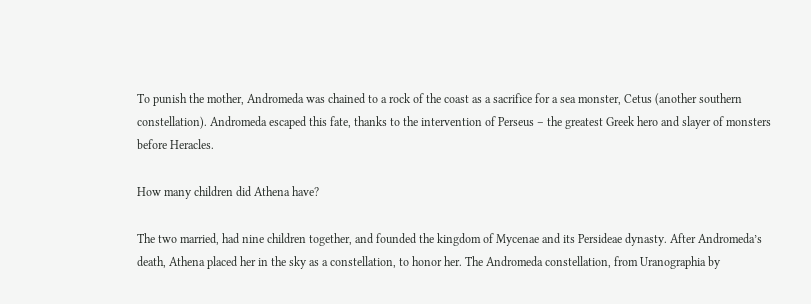To punish the mother, Andromeda was chained to a rock of the coast as a sacrifice for a sea monster, Cetus (another southern constellation). Andromeda escaped this fate, thanks to the intervention of Perseus – the greatest Greek hero and slayer of monsters before Heracles.

How many children did Athena have?

The two married, had nine children together, and founded the kingdom of Mycenae and its Persideae dynasty. After Andromeda’s death, Athena placed her in the sky as a constellation, to honor her. The Andromeda constellation, from Uranographia by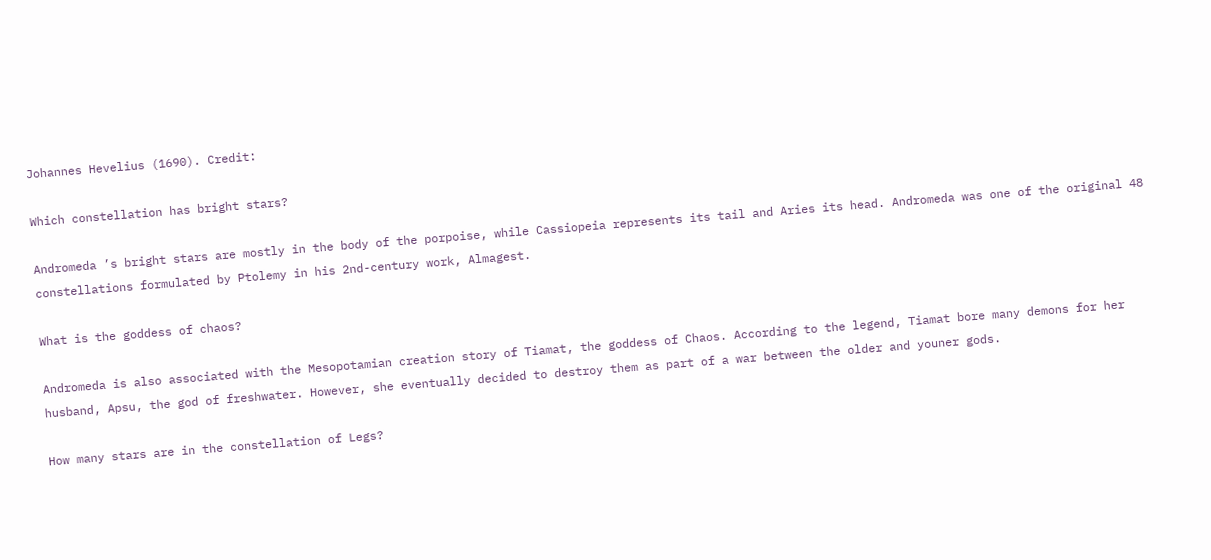Johannes Hevelius (1690). Credit:

Which constellation has bright stars?

Andromeda ’s bright stars are mostly in the body of the porpoise, while Cassiopeia represents its tail and Aries its head. Andromeda was one of the original 48 constellations formulated by Ptolemy in his 2nd-century work, Almagest.

What is the goddess of chaos?

Andromeda is also associated with the Mesopotamian creation story of Tiamat, the goddess of Chaos. According to the legend, Tiamat bore many demons for her husband, Apsu, the god of freshwater. However, she eventually decided to destroy them as part of a war between the older and youner gods.

How many stars are in the constellation of Legs?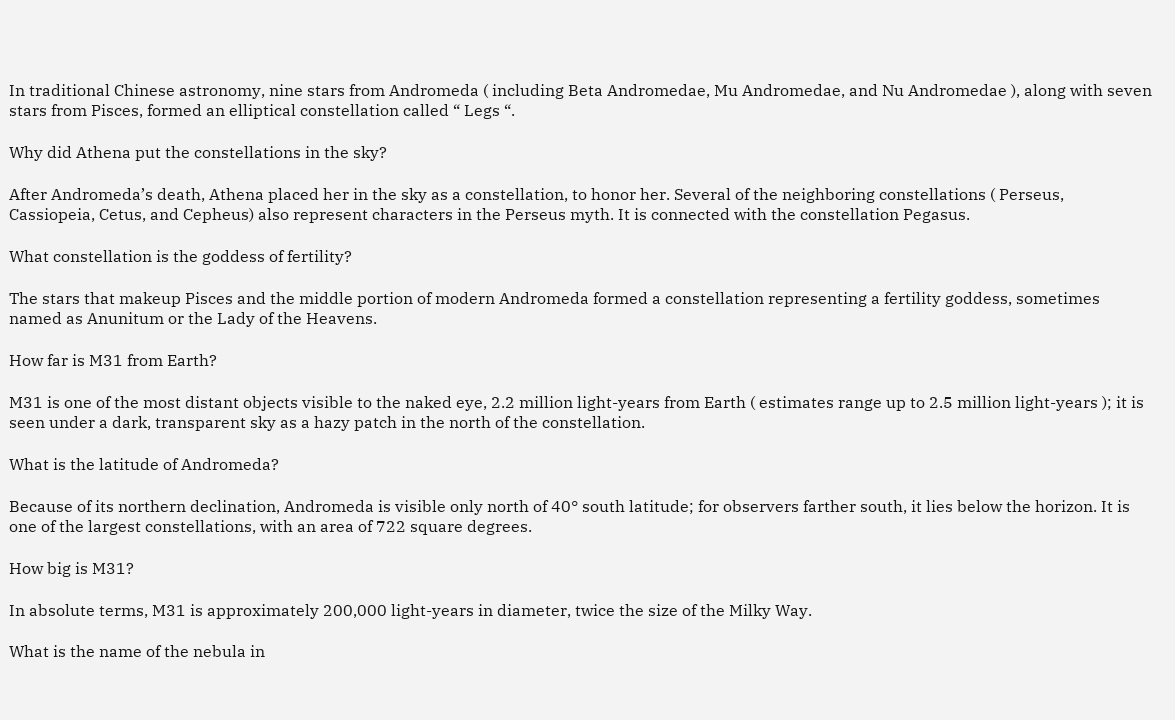In traditional Chinese astronomy, nine stars from Andromeda ( including Beta Andromedae, Mu Andromedae, and Nu Andromedae ), along with seven stars from Pisces, formed an elliptical constellation called “ Legs “.

Why did Athena put the constellations in the sky?

After Andromeda’s death, Athena placed her in the sky as a constellation, to honor her. Several of the neighboring constellations ( Perseus, Cassiopeia, Cetus, and Cepheus) also represent characters in the Perseus myth. It is connected with the constellation Pegasus.

What constellation is the goddess of fertility?

The stars that makeup Pisces and the middle portion of modern Andromeda formed a constellation representing a fertility goddess, sometimes named as Anunitum or the Lady of the Heavens.

How far is M31 from Earth?

M31 is one of the most distant objects visible to the naked eye, 2.2 million light-years from Earth ( estimates range up to 2.5 million light-years ); it is seen under a dark, transparent sky as a hazy patch in the north of the constellation.

What is the latitude of Andromeda?

Because of its northern declination, Andromeda is visible only north of 40° south latitude; for observers farther south, it lies below the horizon. It is one of the largest constellations, with an area of 722 square degrees.

How big is M31?

In absolute terms, M31 is approximately 200,000 light-years in diameter, twice the size of the Milky Way.

What is the name of the nebula in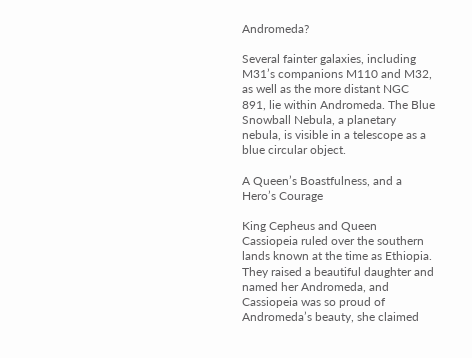Andromeda?

Several fainter galaxies, including M31’s companions M110 and M32, as well as the more distant NGC 891, lie within Andromeda. The Blue Snowball Nebula, a planetary nebula, is visible in a telescope as a blue circular object.

A Queen’s Boastfulness, and a Hero’s Courage

King Cepheus and Queen Cassiopeia ruled over the southern lands known at the time as Ethiopia. They raised a beautiful daughter and named her Andromeda, and Cassiopeia was so proud of Andromeda’s beauty, she claimed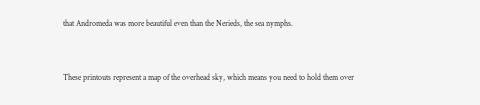that Andromeda was more beautiful even than the Nerieds, the sea nymphs.


These printouts represent a map of the overhead sky, which means you need to hold them over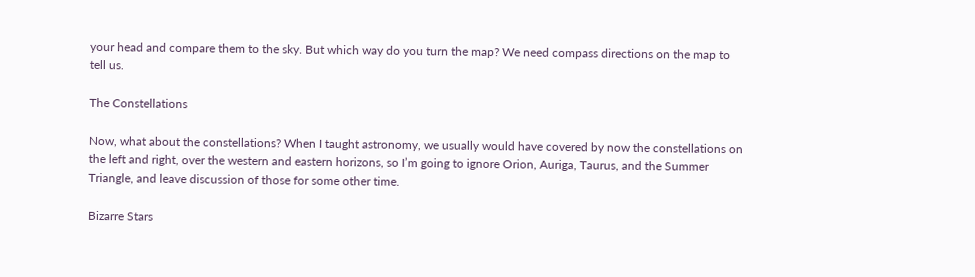your head and compare them to the sky. But which way do you turn the map? We need compass directions on the map to tell us.

The Constellations

Now, what about the constellations? When I taught astronomy, we usually would have covered by now the constellations on the left and right, over the western and eastern horizons, so I’m going to ignore Orion, Auriga, Taurus, and the Summer Triangle, and leave discussion of those for some other time.

Bizarre Stars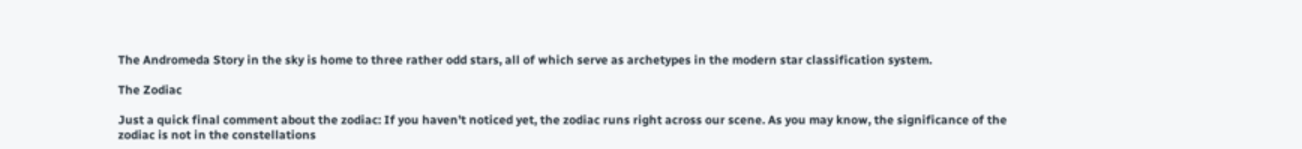The Andromeda Story in the sky is home to three rather odd stars, all of which serve as archetypes in the modern star classification system.

The Zodiac

Just a quick final comment about the zodiac: If you haven’t noticed yet, the zodiac runs right across our scene. As you may know, the significance of the zodiac is not in the constellations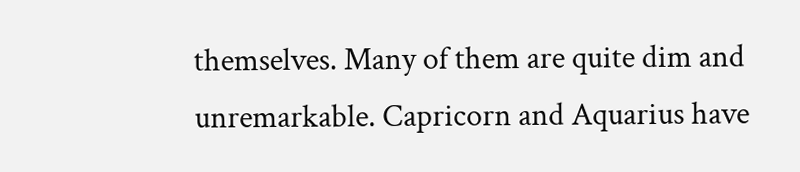themselves. Many of them are quite dim and unremarkable. Capricorn and Aquarius have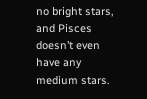no bright stars, and Pisces doesn’t even have any medium stars.